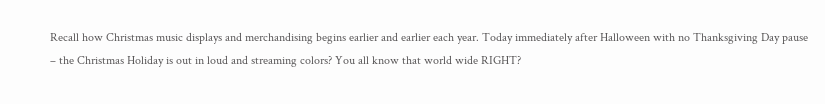Recall how Christmas music displays and merchandising begins earlier and earlier each year. Today immediately after Halloween with no Thanksgiving Day pause – the Christmas Holiday is out in loud and streaming colors? You all know that world wide RIGHT?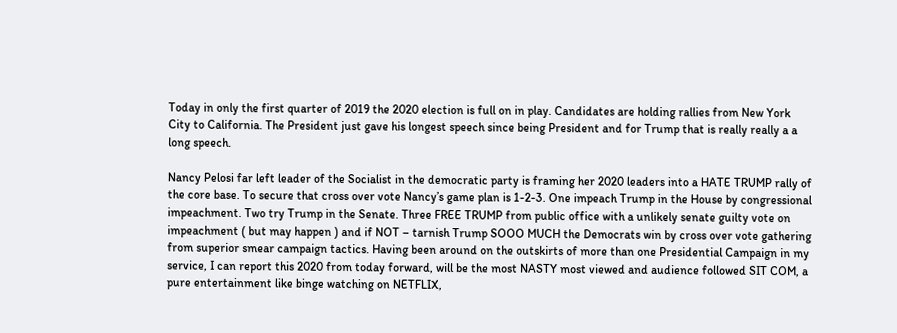Today in only the first quarter of 2019 the 2020 election is full on in play. Candidates are holding rallies from New York City to California. The President just gave his longest speech since being President and for Trump that is really really a a long speech.

Nancy Pelosi far left leader of the Socialist in the democratic party is framing her 2020 leaders into a HATE TRUMP rally of the core base. To secure that cross over vote Nancy’s game plan is 1-2-3. One impeach Trump in the House by congressional impeachment. Two try Trump in the Senate. Three FREE TRUMP from public office with a unlikely senate guilty vote on impeachment ( but may happen ) and if NOT – tarnish Trump SOOO MUCH the Democrats win by cross over vote gathering from superior smear campaign tactics. Having been around on the outskirts of more than one Presidential Campaign in my service, I can report this 2020 from today forward, will be the most NASTY most viewed and audience followed SIT COM, a pure entertainment like binge watching on NETFLIX,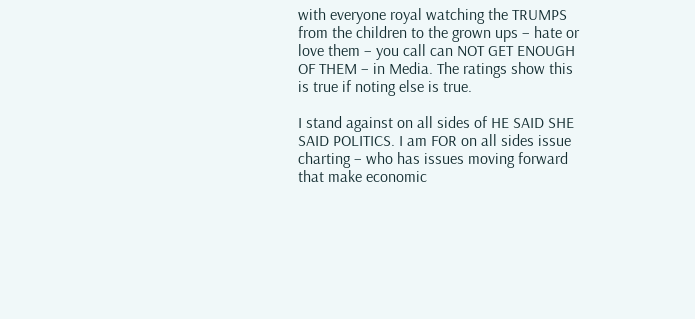with everyone royal watching the TRUMPS from the children to the grown ups – hate or love them – you call can NOT GET ENOUGH OF THEM – in Media. The ratings show this is true if noting else is true.

I stand against on all sides of HE SAID SHE SAID POLITICS. I am FOR on all sides issue charting – who has issues moving forward that make economic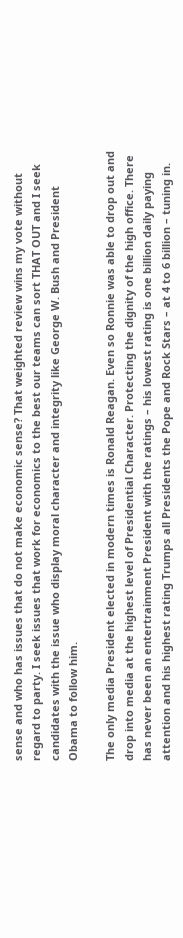sense and who has issues that do not make economic sense? That weighted review wins my vote without regard to party. I seek issues that work for economics to the best our teams can sort THAT OUT and I seek candidates with the issue who display moral character and integrity like George W. Bush and President Obama to follow him.

The only media President elected in modern times is Ronald Reagan. Even so Ronnie was able to drop out and drop into media at the highest level of Presidential Character. Protecting the dignity of the high office. There has never been an entertrainment President with the ratings – his lowest rating is one billion daily paying attention and his highest rating Trumps all Presidents the Pope and Rock Stars – at 4 to 6 billion – tuning in.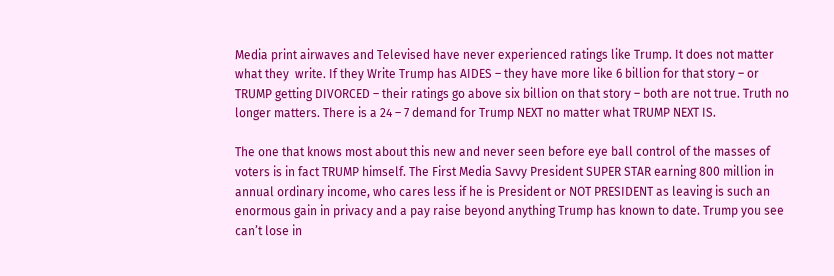Media print airwaves and Televised have never experienced ratings like Trump. It does not matter what they  write. If they Write Trump has AIDES – they have more like 6 billion for that story – or TRUMP getting DIVORCED – their ratings go above six billion on that story – both are not true. Truth no longer matters. There is a 24 – 7 demand for Trump NEXT no matter what TRUMP NEXT IS.

The one that knows most about this new and never seen before eye ball control of the masses of voters is in fact TRUMP himself. The First Media Savvy President SUPER STAR earning 800 million in annual ordinary income, who cares less if he is President or NOT PRESIDENT as leaving is such an enormous gain in privacy and a pay raise beyond anything Trump has known to date. Trump you see can’t lose in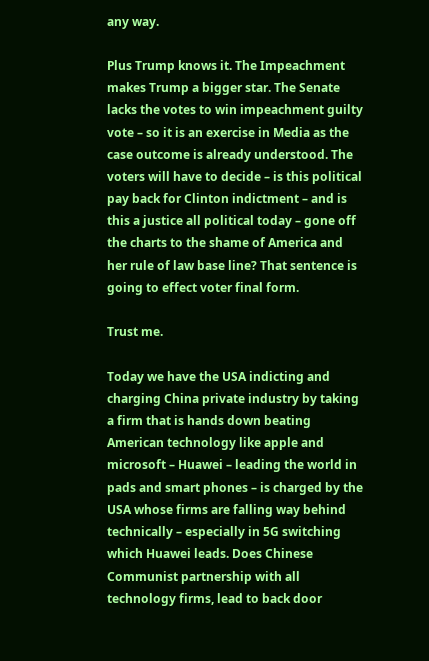any way.

Plus Trump knows it. The Impeachment makes Trump a bigger star. The Senate lacks the votes to win impeachment guilty vote – so it is an exercise in Media as the case outcome is already understood. The voters will have to decide – is this political pay back for Clinton indictment – and is this a justice all political today – gone off the charts to the shame of America and her rule of law base line? That sentence is going to effect voter final form.

Trust me.

Today we have the USA indicting and charging China private industry by taking a firm that is hands down beating American technology like apple and microsoft – Huawei – leading the world in pads and smart phones – is charged by the USA whose firms are falling way behind technically – especially in 5G switching which Huawei leads. Does Chinese Communist partnership with all technology firms, lead to back door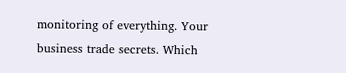monitoring of everything. Your business trade secrets. Which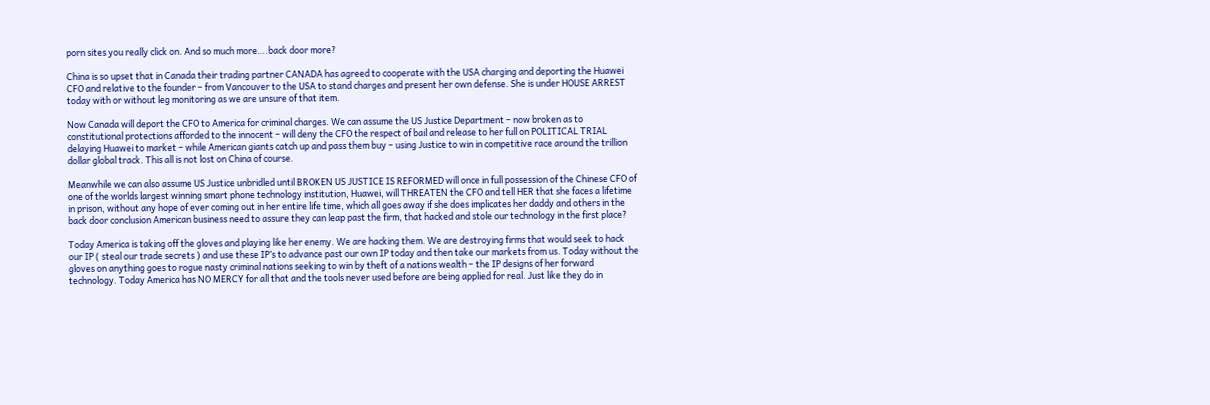porn sites you really click on. And so much more….back door more?

China is so upset that in Canada their trading partner CANADA has agreed to cooperate with the USA charging and deporting the Huawei CFO and relative to the founder – from Vancouver to the USA to stand charges and present her own defense. She is under HOUSE ARREST today with or without leg monitoring as we are unsure of that item.

Now Canada will deport the CFO to America for criminal charges. We can assume the US Justice Department – now broken as to constitutional protections afforded to the innocent – will deny the CFO the respect of bail and release to her full on POLITICAL TRIAL delaying Huawei to market – while American giants catch up and pass them buy – using Justice to win in competitive race around the trillion dollar global track. This all is not lost on China of course.

Meanwhile we can also assume US Justice unbridled until BROKEN US JUSTICE IS REFORMED will once in full possession of the Chinese CFO of one of the worlds largest winning smart phone technology institution, Huawei, will THREATEN the CFO and tell HER that she faces a lifetime in prison, without any hope of ever coming out in her entire life time, which all goes away if she does implicates her daddy and others in the back door conclusion American business need to assure they can leap past the firm, that hacked and stole our technology in the first place?

Today America is taking off the gloves and playing like her enemy. We are hacking them. We are destroying firms that would seek to hack our IP ( steal our trade secrets ) and use these IP’s to advance past our own IP today and then take our markets from us. Today without the gloves on anything goes to rogue nasty criminal nations seeking to win by theft of a nations wealth – the IP designs of her forward technology. Today America has NO MERCY for all that and the tools never used before are being applied for real. Just like they do in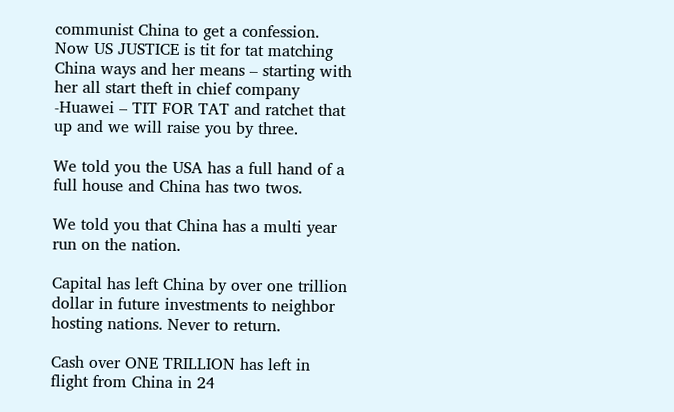communist China to get a confession. Now US JUSTICE is tit for tat matching China ways and her means – starting with her all start theft in chief company -Huawei – TIT FOR TAT and ratchet that up and we will raise you by three.

We told you the USA has a full hand of a full house and China has two twos.

We told you that China has a multi year run on the nation.

Capital has left China by over one trillion dollar in future investments to neighbor hosting nations. Never to return.

Cash over ONE TRILLION has left in flight from China in 24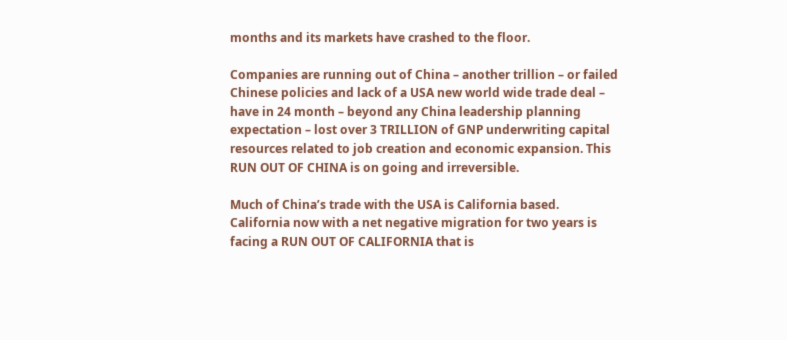months and its markets have crashed to the floor.

Companies are running out of China – another trillion – or failed Chinese policies and lack of a USA new world wide trade deal – have in 24 month – beyond any China leadership planning expectation – lost over 3 TRILLION of GNP underwriting capital resources related to job creation and economic expansion. This RUN OUT OF CHINA is on going and irreversible.

Much of China’s trade with the USA is California based. California now with a net negative migration for two years is facing a RUN OUT OF CALIFORNIA that is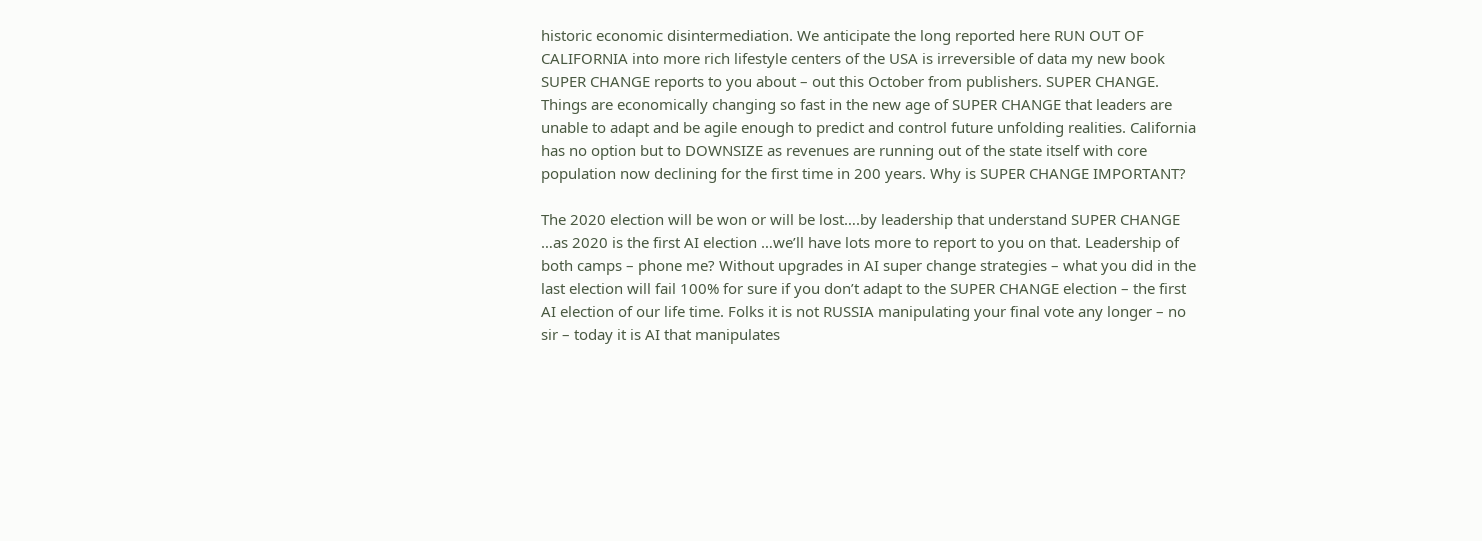historic economic disintermediation. We anticipate the long reported here RUN OUT OF CALIFORNIA into more rich lifestyle centers of the USA is irreversible of data my new book SUPER CHANGE reports to you about – out this October from publishers. SUPER CHANGE. Things are economically changing so fast in the new age of SUPER CHANGE that leaders are unable to adapt and be agile enough to predict and control future unfolding realities. California has no option but to DOWNSIZE as revenues are running out of the state itself with core population now declining for the first time in 200 years. Why is SUPER CHANGE IMPORTANT?

The 2020 election will be won or will be lost….by leadership that understand SUPER CHANGE …as 2020 is the first AI election …we’ll have lots more to report to you on that. Leadership of both camps – phone me? Without upgrades in AI super change strategies – what you did in the last election will fail 100% for sure if you don’t adapt to the SUPER CHANGE election – the first AI election of our life time. Folks it is not RUSSIA manipulating your final vote any longer – no sir – today it is AI that manipulates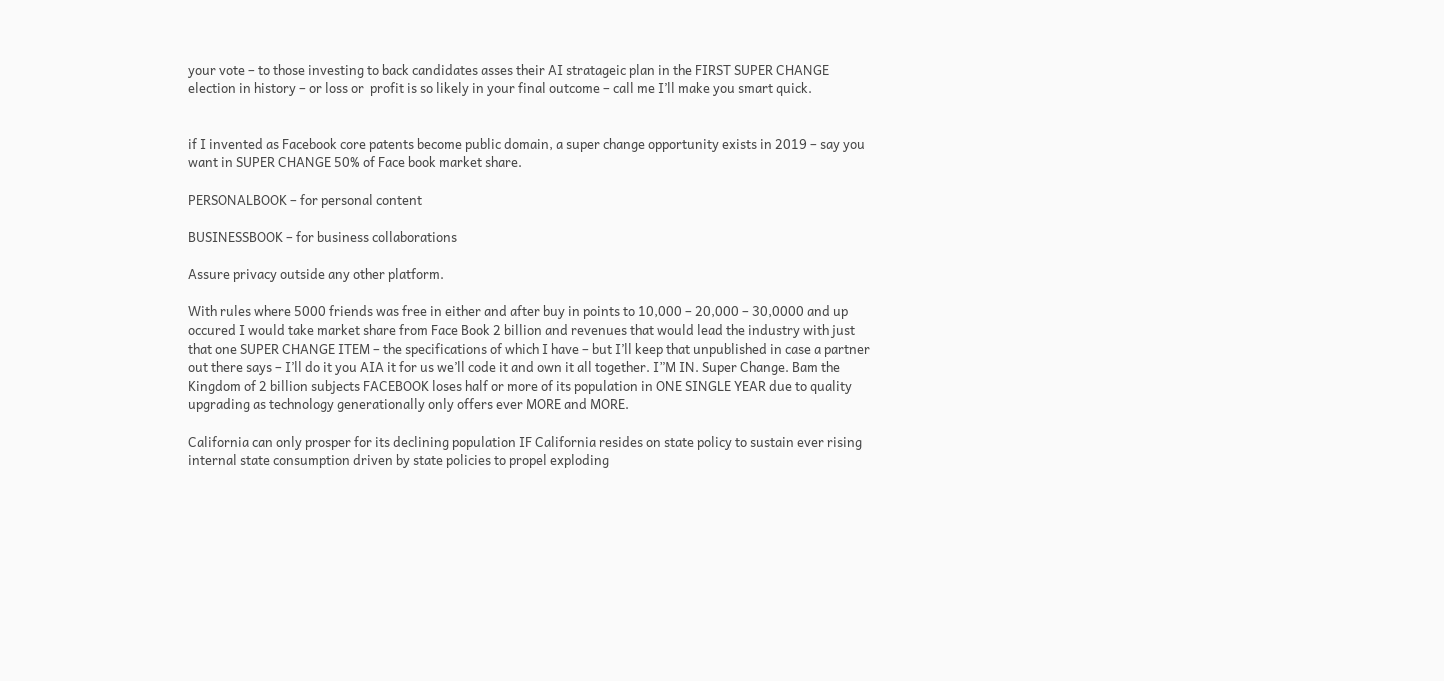your vote – to those investing to back candidates asses their AI stratageic plan in the FIRST SUPER CHANGE election in history – or loss or  profit is so likely in your final outcome – call me I’ll make you smart quick.


if I invented as Facebook core patents become public domain, a super change opportunity exists in 2019 – say you want in SUPER CHANGE 50% of Face book market share.

PERSONALBOOK – for personal content

BUSINESSBOOK – for business collaborations

Assure privacy outside any other platform.

With rules where 5000 friends was free in either and after buy in points to 10,000 – 20,000 – 30,0000 and up occured I would take market share from Face Book 2 billion and revenues that would lead the industry with just that one SUPER CHANGE ITEM – the specifications of which I have – but I’ll keep that unpublished in case a partner out there says – I’ll do it you AIA it for us we’ll code it and own it all together. I”M IN. Super Change. Bam the Kingdom of 2 billion subjects FACEBOOK loses half or more of its population in ONE SINGLE YEAR due to quality upgrading as technology generationally only offers ever MORE and MORE.

California can only prosper for its declining population IF California resides on state policy to sustain ever rising internal state consumption driven by state policies to propel exploding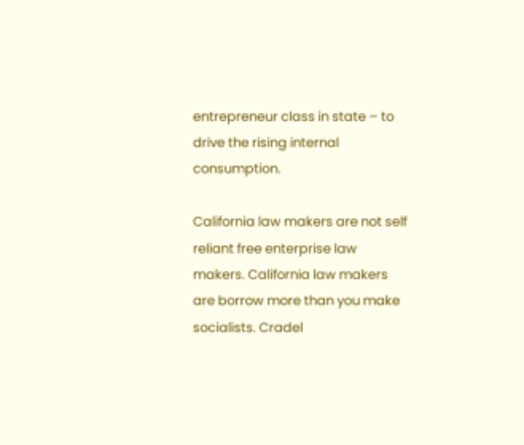entrepreneur class in state – to drive the rising internal consumption.

California law makers are not self reliant free enterprise law makers. California law makers are borrow more than you make socialists. Cradel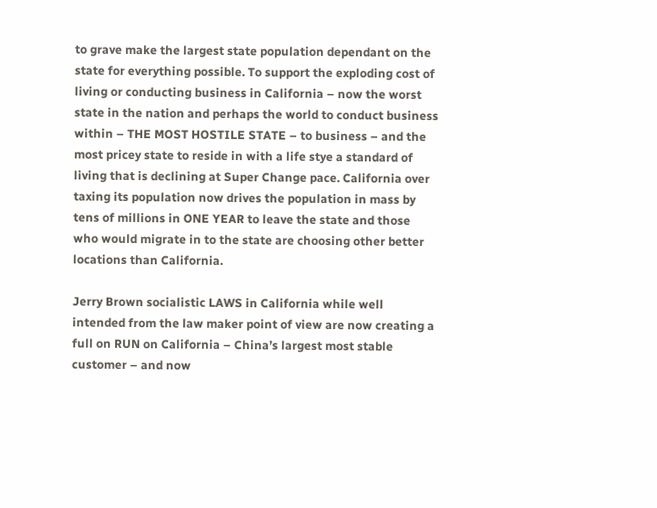to grave make the largest state population dependant on the state for everything possible. To support the exploding cost of living or conducting business in California – now the worst state in the nation and perhaps the world to conduct business within – THE MOST HOSTILE STATE – to business – and the most pricey state to reside in with a life stye a standard of living that is declining at Super Change pace. California over taxing its population now drives the population in mass by tens of millions in ONE YEAR to leave the state and those who would migrate in to the state are choosing other better locations than California.

Jerry Brown socialistic LAWS in California while well intended from the law maker point of view are now creating a full on RUN on California – China’s largest most stable customer – and now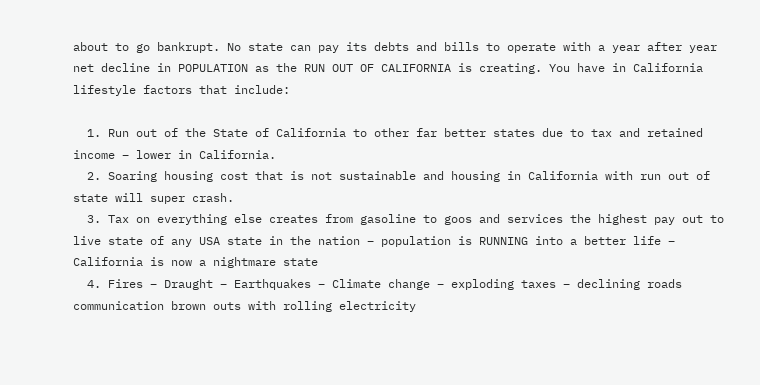about to go bankrupt. No state can pay its debts and bills to operate with a year after year net decline in POPULATION as the RUN OUT OF CALIFORNIA is creating. You have in California lifestyle factors that include:

  1. Run out of the State of California to other far better states due to tax and retained income – lower in California.
  2. Soaring housing cost that is not sustainable and housing in California with run out of state will super crash.
  3. Tax on everything else creates from gasoline to goos and services the highest pay out to live state of any USA state in the nation – population is RUNNING into a better life – California is now a nightmare state
  4. Fires – Draught – Earthquakes – Climate change – exploding taxes – declining roads communication brown outs with rolling electricity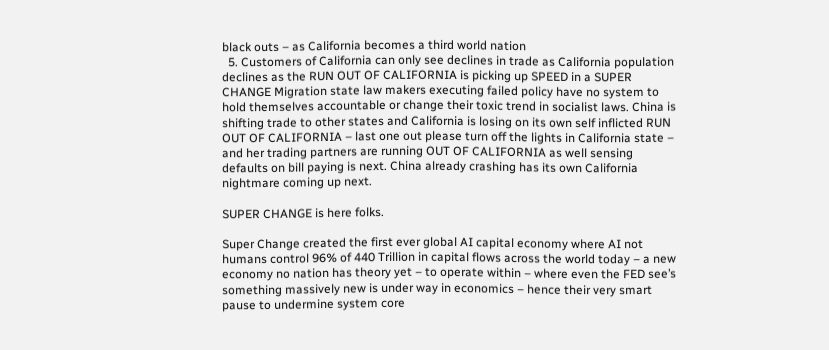black outs – as California becomes a third world nation
  5. Customers of California can only see declines in trade as California population declines as the RUN OUT OF CALIFORNIA is picking up SPEED in a SUPER CHANGE Migration state law makers executing failed policy have no system to hold themselves accountable or change their toxic trend in socialist laws. China is shifting trade to other states and California is losing on its own self inflicted RUN OUT OF CALIFORNIA – last one out please turn off the lights in California state – and her trading partners are running OUT OF CALIFORNIA as well sensing defaults on bill paying is next. China already crashing has its own California nightmare coming up next.

SUPER CHANGE is here folks.

Super Change created the first ever global AI capital economy where AI not humans control 96% of 440 Trillion in capital flows across the world today – a new economy no nation has theory yet – to operate within – where even the FED see’s something massively new is under way in economics – hence their very smart pause to undermine system core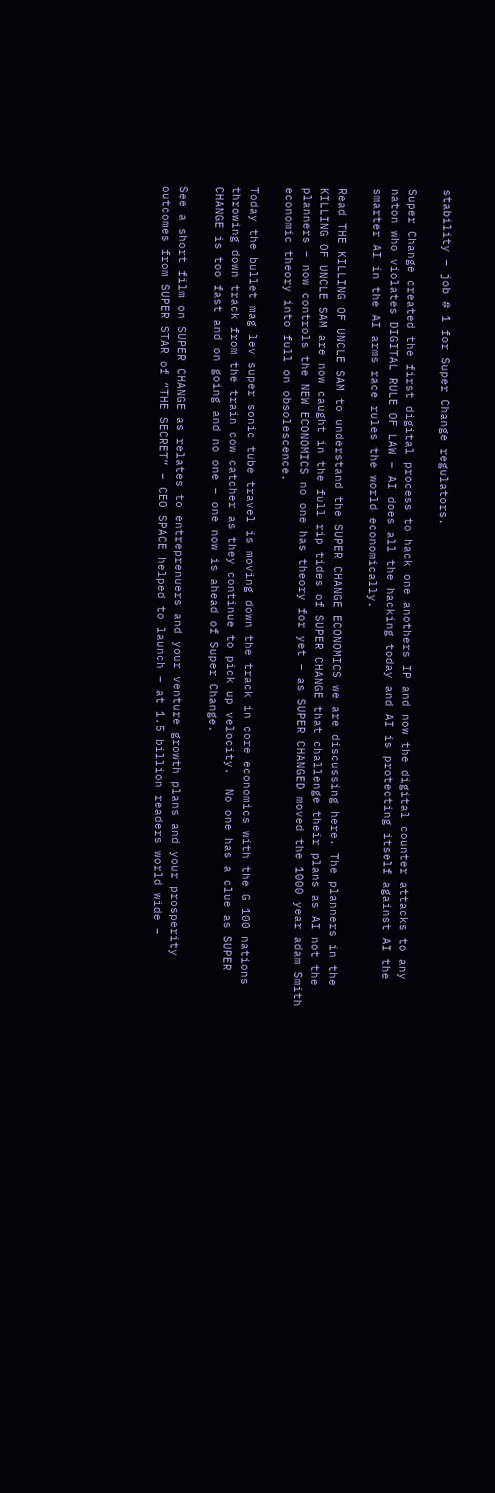stability – job # 1 for Super Change regulators.

Super Change created the first digital process to hack one anothers IP and now the digital counter attacks to any naton who violates DIGITAL RULE OF LAW – AI does all the hacking today and AI is protecting itself against AI the smarter AI in the AI arms race rules the world economically.

Read THE KILLING OF UNCLE SAM to understand the SUPER CHANGE ECONOMICS we are discussing here. The planners in the KILLING OF UNCLE SAM are now caught in the full rip tides of SUPER CHANGE that challenge their plans as AI not the planners – now controls the NEW ECONOMICS no one has theory for yet – as SUPER CHANGED moved the 1000 year adam Smith economic theory into full on obsolescence.

Today the bullet mag lev super sonic tube travel is moving down the track in core economics with the G 100 nations throwing down track from the train cow catcher as they continue to pick up velocity.  No one has a clue as SUPER CHANGE is too fast and on going and no one – one now is ahead of Super Change.

See a short film on SUPER CHANGE as relates to entreprenuers and your venture growth plans and your prosperity outcomes from SUPER STAR of “THE SECRET” – CEO SPACE helped to launch – at 1.5 billion readers world wide –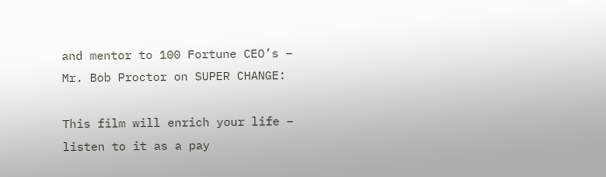and mentor to 100 Fortune CEO’s – Mr. Bob Proctor on SUPER CHANGE:

This film will enrich your life – listen to it as a pay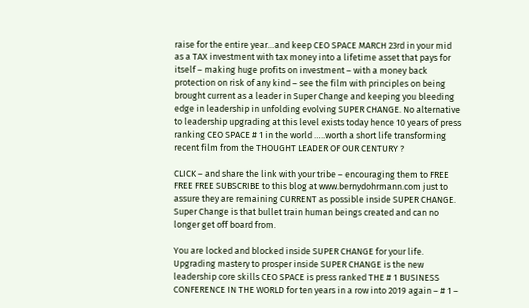raise for the entire year…and keep CEO SPACE MARCH 23rd in your mid as a TAX investment with tax money into a lifetime asset that pays for itself – making huge profits on investment – with a money back protection on risk of any kind – see the film with principles on being brought current as a leader in Super Change and keeping you bleeding edge in leadership in unfolding evolving SUPER CHANGE. No alternative to leadership upgrading at this level exists today hence 10 years of press ranking CEO SPACE # 1 in the world …..worth a short life transforming recent film from the THOUGHT LEADER OF OUR CENTURY ?

CLICK – and share the link with your tribe – encouraging them to FREE FREE FREE SUBSCRIBE to this blog at www.bernydohrmann.com just to assure they are remaining CURRENT as possible inside SUPER CHANGE. Super Change is that bullet train human beings created and can no longer get off board from.

You are locked and blocked inside SUPER CHANGE for your life. Upgrading mastery to prosper inside SUPER CHANGE is the new leadership core skills CEO SPACE is press ranked THE # 1 BUSINESS CONFERENCE IN THE WORLD for ten years in a row into 2019 again – # 1 –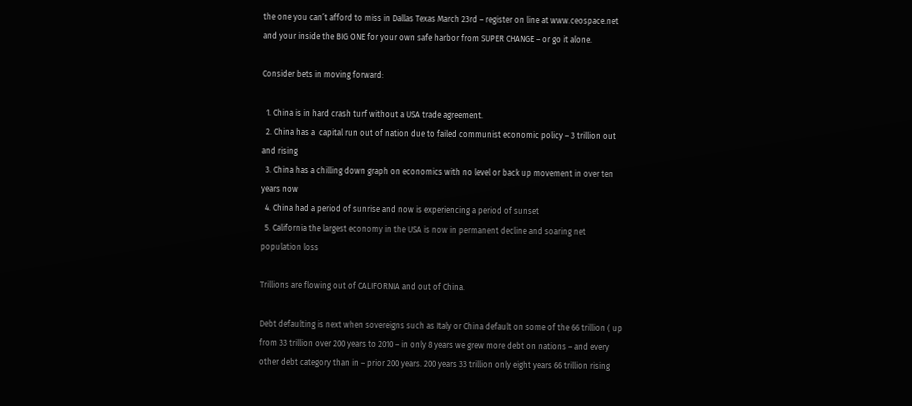the one you can’t afford to miss in Dallas Texas March 23rd – register on line at www.ceospace.net and your inside the BIG ONE for your own safe harbor from SUPER CHANGE – or go it alone.

Consider bets in moving forward:

  1. China is in hard crash turf without a USA trade agreement.
  2. China has a  capital run out of nation due to failed communist economic policy – 3 trillion out and rising
  3. China has a chilling down graph on economics with no level or back up movement in over ten years now
  4. China had a period of sunrise and now is experiencing a period of sunset
  5. California the largest economy in the USA is now in permanent decline and soaring net population loss

Trillions are flowing out of CALIFORNIA and out of China.

Debt defaulting is next when sovereigns such as Italy or China default on some of the 66 trillion ( up from 33 trillion over 200 years to 2010 – in only 8 years we grew more debt on nations – and every other debt category than in – prior 200 years. 200 years 33 trillion only eight years 66 trillion rising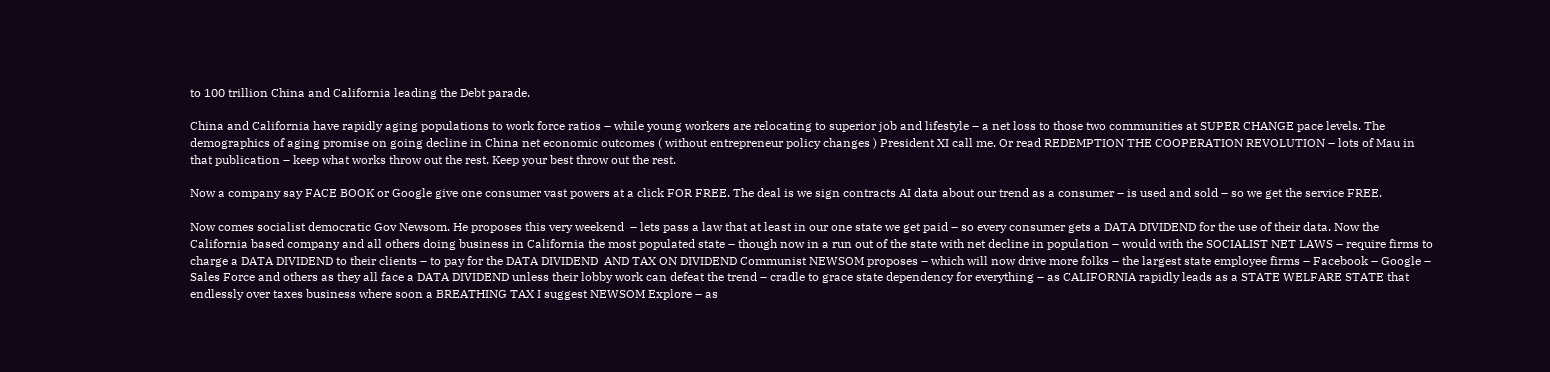to 100 trillion China and California leading the Debt parade.

China and California have rapidly aging populations to work force ratios – while young workers are relocating to superior job and lifestyle – a net loss to those two communities at SUPER CHANGE pace levels. The demographics of aging promise on going decline in China net economic outcomes ( without entrepreneur policy changes ) President XI call me. Or read REDEMPTION THE COOPERATION REVOLUTION – lots of Mau in that publication – keep what works throw out the rest. Keep your best throw out the rest.

Now a company say FACE BOOK or Google give one consumer vast powers at a click FOR FREE. The deal is we sign contracts AI data about our trend as a consumer – is used and sold – so we get the service FREE.

Now comes socialist democratic Gov Newsom. He proposes this very weekend  – lets pass a law that at least in our one state we get paid – so every consumer gets a DATA DIVIDEND for the use of their data. Now the California based company and all others doing business in California the most populated state – though now in a run out of the state with net decline in population – would with the SOCIALIST NET LAWS – require firms to charge a DATA DIVIDEND to their clients – to pay for the DATA DIVIDEND  AND TAX ON DIVIDEND Communist NEWSOM proposes – which will now drive more folks – the largest state employee firms – Facebook – Google – Sales Force and others as they all face a DATA DIVIDEND unless their lobby work can defeat the trend – cradle to grace state dependency for everything – as CALIFORNIA rapidly leads as a STATE WELFARE STATE that endlessly over taxes business where soon a BREATHING TAX I suggest NEWSOM Explore – as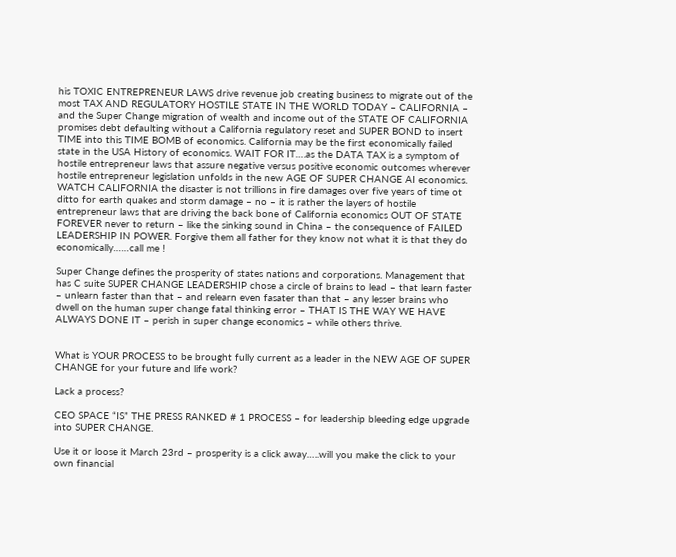his TOXIC ENTREPRENEUR LAWS drive revenue job creating business to migrate out of the most TAX AND REGULATORY HOSTILE STATE IN THE WORLD TODAY – CALIFORNIA – and the Super Change migration of wealth and income out of the STATE OF CALIFORNIA promises debt defaulting without a California regulatory reset and SUPER BOND to insert TIME into this TIME BOMB of economics. California may be the first economically failed state in the USA History of economics. WAIT FOR IT….as the DATA TAX is a symptom of hostile entrepreneur laws that assure negative versus positive economic outcomes wherever hostile entrepreneur legislation unfolds in the new AGE OF SUPER CHANGE AI economics. WATCH CALIFORNIA the disaster is not trillions in fire damages over five years of time ot ditto for earth quakes and storm damage – no – it is rather the layers of hostile entrepreneur laws that are driving the back bone of California economics OUT OF STATE FOREVER never to return – like the sinking sound in China – the consequence of FAILED LEADERSHIP IN POWER. Forgive them all father for they know not what it is that they do economically……call me !

Super Change defines the prosperity of states nations and corporations. Management that has C suite SUPER CHANGE LEADERSHIP chose a circle of brains to lead – that learn faster – unlearn faster than that – and relearn even fasater than that – any lesser brains who dwell on the human super change fatal thinking error – THAT IS THE WAY WE HAVE ALWAYS DONE IT – perish in super change economics – while others thrive.


What is YOUR PROCESS to be brought fully current as a leader in the NEW AGE OF SUPER CHANGE for your future and life work?

Lack a process?

CEO SPACE “IS” THE PRESS RANKED # 1 PROCESS – for leadership bleeding edge upgrade into SUPER CHANGE.

Use it or loose it March 23rd – prosperity is a click away…..will you make the click to your own financial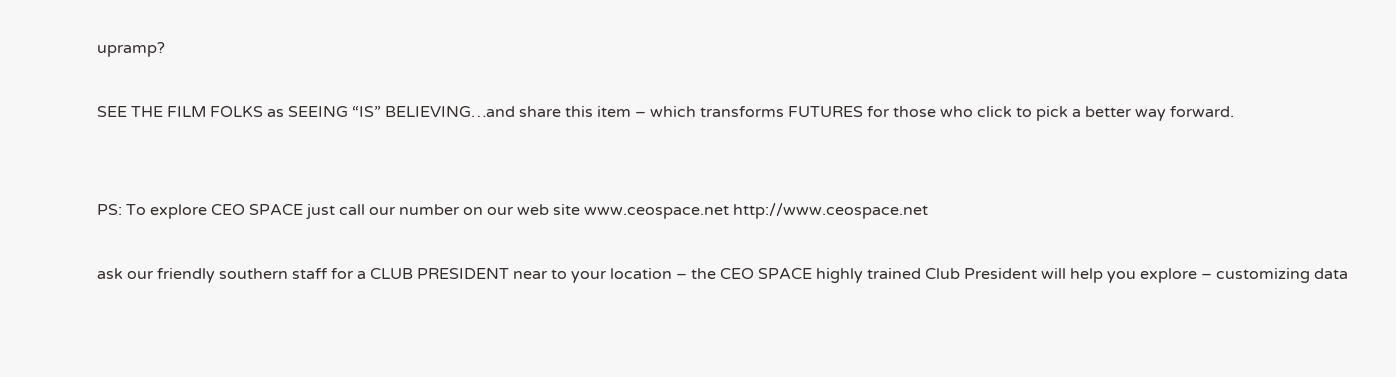upramp?

SEE THE FILM FOLKS as SEEING “IS” BELIEVING…and share this item – which transforms FUTURES for those who click to pick a better way forward.


PS: To explore CEO SPACE just call our number on our web site www.ceospace.net http://www.ceospace.net

ask our friendly southern staff for a CLUB PRESIDENT near to your location – the CEO SPACE highly trained Club President will help you explore – customizing data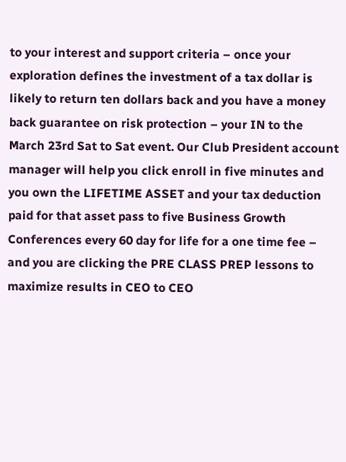to your interest and support criteria – once your exploration defines the investment of a tax dollar is likely to return ten dollars back and you have a money back guarantee on risk protection – your IN to the March 23rd Sat to Sat event. Our Club President account manager will help you click enroll in five minutes and you own the LIFETIME ASSET and your tax deduction paid for that asset pass to five Business Growth Conferences every 60 day for life for a one time fee – and you are clicking the PRE CLASS PREP lessons to maximize results in CEO to CEO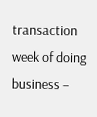transaction week of doing business –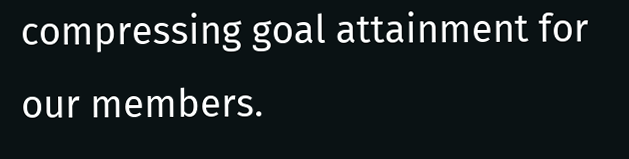compressing goal attainment for our members.